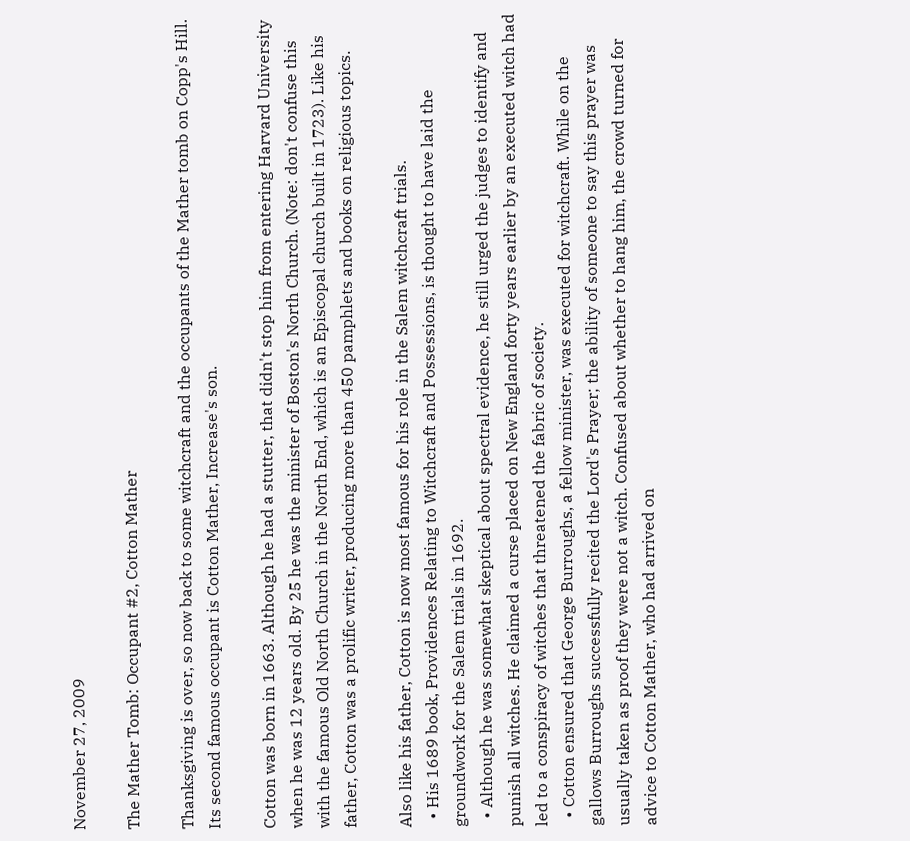November 27, 2009

The Mather Tomb: Occupant #2, Cotton Mather

Thanksgiving is over, so now back to some witchcraft and the occupants of the Mather tomb on Copp's Hill. Its second famous occupant is Cotton Mather, Increase's son.

Cotton was born in 1663. Although he had a stutter, that didn't stop him from entering Harvard University when he was 12 years old. By 25 he was the minister of Boston's North Church. (Note: don't confuse this with the famous Old North Church in the North End, which is an Episcopal church built in 1723). Like his father, Cotton was a prolific writer, producing more than 450 pamphlets and books on religious topics.

Also like his father, Cotton is now most famous for his role in the Salem witchcraft trials.
  • His 1689 book, Providences Relating to Witchcraft and Possessions, is thought to have laid the groundwork for the Salem trials in 1692.
  • Although he was somewhat skeptical about spectral evidence, he still urged the judges to identify and punish all witches. He claimed a curse placed on New England forty years earlier by an executed witch had led to a conspiracy of witches that threatened the fabric of society.
  • Cotton ensured that George Burroughs, a fellow minister, was executed for witchcraft. While on the gallows Burroughs successfully recited the Lord's Prayer; the ability of someone to say this prayer was usually taken as proof they were not a witch. Confused about whether to hang him, the crowd turned for advice to Cotton Mather, who had arrived on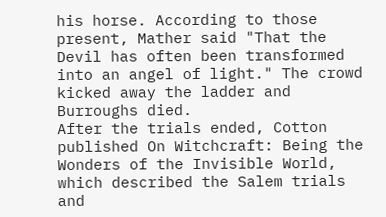his horse. According to those present, Mather said "That the Devil has often been transformed into an angel of light." The crowd kicked away the ladder and Burroughs died.
After the trials ended, Cotton published On Witchcraft: Being the Wonders of the Invisible World, which described the Salem trials and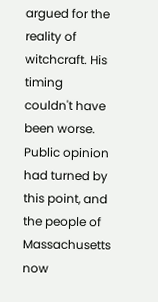argued for the reality of witchcraft. His timing couldn't have been worse. Public opinion had turned by this point, and the people of Massachusetts now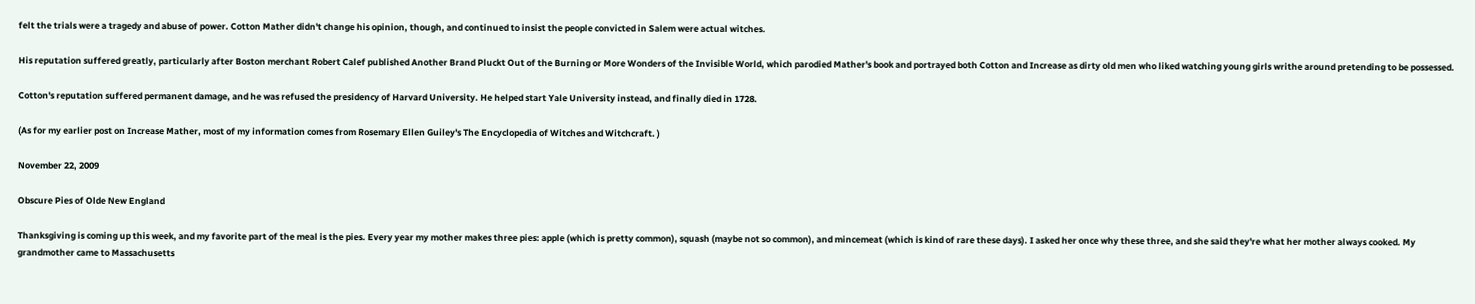felt the trials were a tragedy and abuse of power. Cotton Mather didn't change his opinion, though, and continued to insist the people convicted in Salem were actual witches.

His reputation suffered greatly, particularly after Boston merchant Robert Calef published Another Brand Pluckt Out of the Burning or More Wonders of the Invisible World, which parodied Mather's book and portrayed both Cotton and Increase as dirty old men who liked watching young girls writhe around pretending to be possessed.

Cotton's reputation suffered permanent damage, and he was refused the presidency of Harvard University. He helped start Yale University instead, and finally died in 1728.

(As for my earlier post on Increase Mather, most of my information comes from Rosemary Ellen Guiley's The Encyclopedia of Witches and Witchcraft. )

November 22, 2009

Obscure Pies of Olde New England

Thanksgiving is coming up this week, and my favorite part of the meal is the pies. Every year my mother makes three pies: apple (which is pretty common), squash (maybe not so common), and mincemeat (which is kind of rare these days). I asked her once why these three, and she said they're what her mother always cooked. My grandmother came to Massachusetts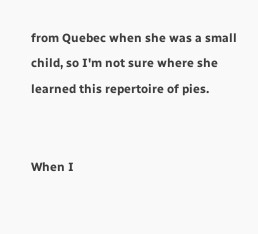from Quebec when she was a small child, so I'm not sure where she learned this repertoire of pies.


When I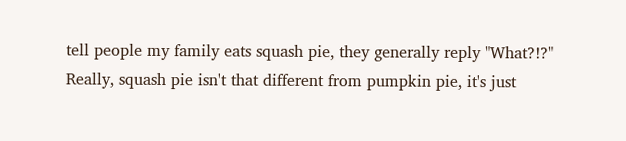tell people my family eats squash pie, they generally reply "What?!?" Really, squash pie isn't that different from pumpkin pie, it's just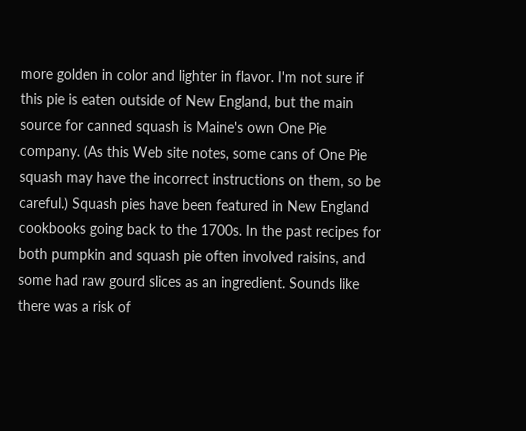more golden in color and lighter in flavor. I'm not sure if this pie is eaten outside of New England, but the main source for canned squash is Maine's own One Pie company. (As this Web site notes, some cans of One Pie squash may have the incorrect instructions on them, so be careful.) Squash pies have been featured in New England cookbooks going back to the 1700s. In the past recipes for both pumpkin and squash pie often involved raisins, and some had raw gourd slices as an ingredient. Sounds like there was a risk of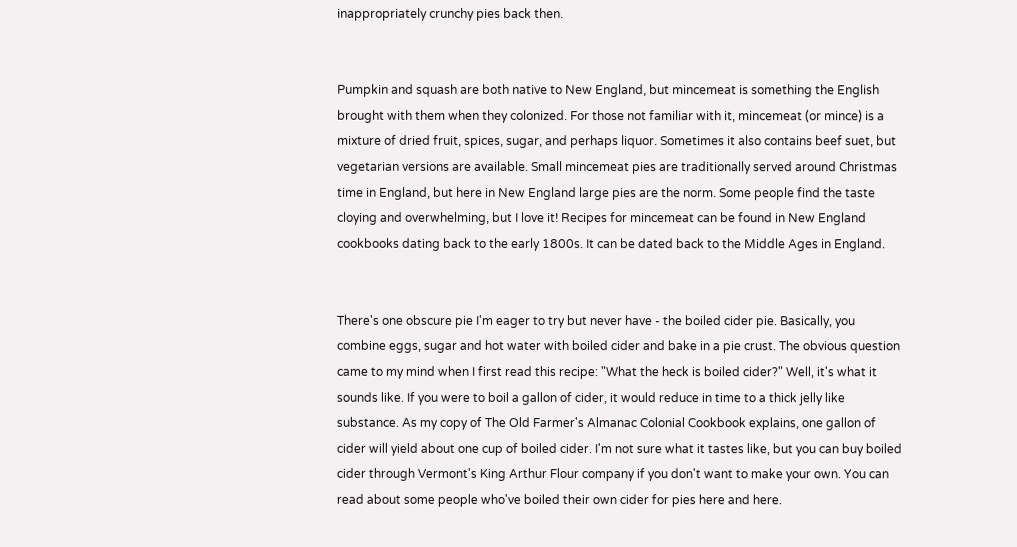inappropriately crunchy pies back then.


Pumpkin and squash are both native to New England, but mincemeat is something the English brought with them when they colonized. For those not familiar with it, mincemeat (or mince) is a mixture of dried fruit, spices, sugar, and perhaps liquor. Sometimes it also contains beef suet, but vegetarian versions are available. Small mincemeat pies are traditionally served around Christmas time in England, but here in New England large pies are the norm. Some people find the taste cloying and overwhelming, but I love it! Recipes for mincemeat can be found in New England cookbooks dating back to the early 1800s. It can be dated back to the Middle Ages in England.


There's one obscure pie I'm eager to try but never have - the boiled cider pie. Basically, you combine eggs, sugar and hot water with boiled cider and bake in a pie crust. The obvious question came to my mind when I first read this recipe: "What the heck is boiled cider?" Well, it's what it sounds like. If you were to boil a gallon of cider, it would reduce in time to a thick jelly like substance. As my copy of The Old Farmer's Almanac Colonial Cookbook explains, one gallon of cider will yield about one cup of boiled cider. I'm not sure what it tastes like, but you can buy boiled cider through Vermont's King Arthur Flour company if you don't want to make your own. You can read about some people who've boiled their own cider for pies here and here.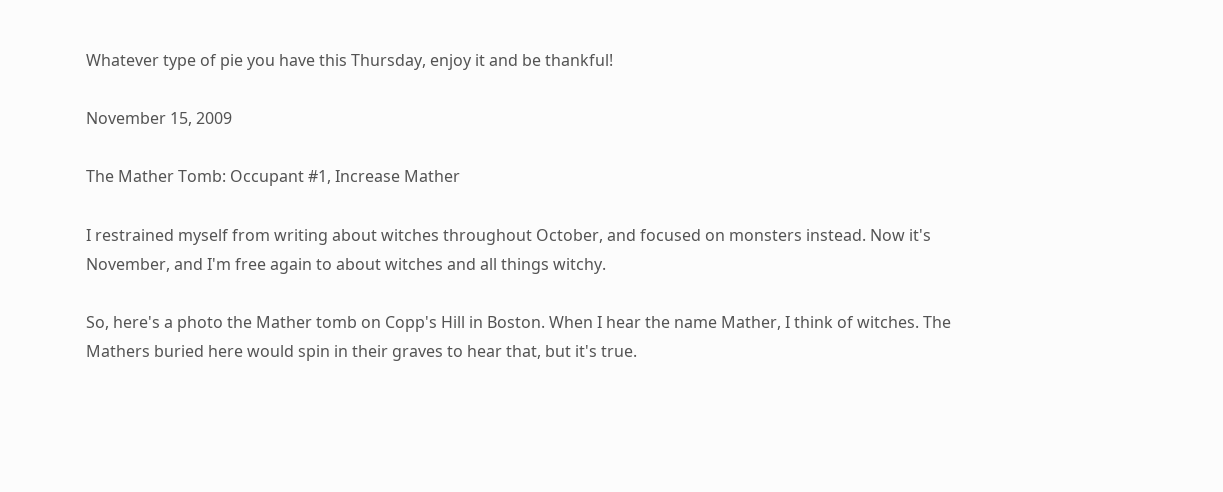Whatever type of pie you have this Thursday, enjoy it and be thankful!

November 15, 2009

The Mather Tomb: Occupant #1, Increase Mather

I restrained myself from writing about witches throughout October, and focused on monsters instead. Now it's November, and I'm free again to about witches and all things witchy.

So, here's a photo the Mather tomb on Copp's Hill in Boston. When I hear the name Mather, I think of witches. The Mathers buried here would spin in their graves to hear that, but it's true.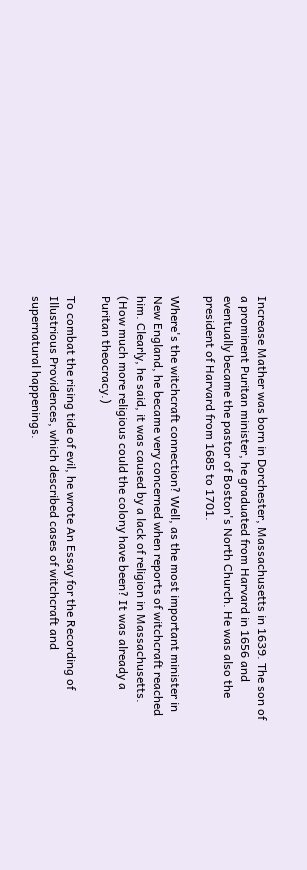Increase Mather was born in Dorchester, Massachusetts in 1639. The son of a prominent Puritan minister, he graduated from Harvard in 1656 and eventually became the pastor of Boston's North Church. He was also the president of Harvard from 1685 to 1701.

Where's the witchcraft connection? Well, as the most important minister in New England, he became very concerned when reports of witchcraft reached him. Clearly, he said, it was caused by a lack of religion in Massachusetts. (How much more religious could the colony have been? It was already a Puritan theocracy.)

To combat the rising tide of evil, he wrote An Essay for the Recording of Illustrious Providences, which described cases of witchcraft and supernatural happenings.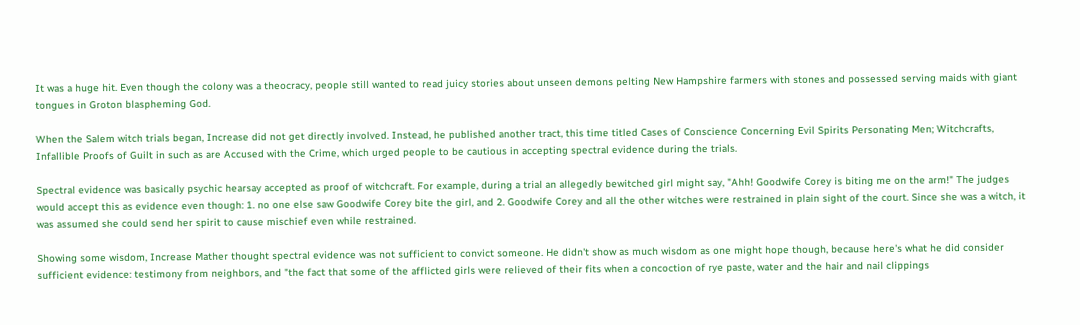It was a huge hit. Even though the colony was a theocracy, people still wanted to read juicy stories about unseen demons pelting New Hampshire farmers with stones and possessed serving maids with giant tongues in Groton blaspheming God.

When the Salem witch trials began, Increase did not get directly involved. Instead, he published another tract, this time titled Cases of Conscience Concerning Evil Spirits Personating Men; Witchcrafts, Infallible Proofs of Guilt in such as are Accused with the Crime, which urged people to be cautious in accepting spectral evidence during the trials.

Spectral evidence was basically psychic hearsay accepted as proof of witchcraft. For example, during a trial an allegedly bewitched girl might say, "Ahh! Goodwife Corey is biting me on the arm!" The judges would accept this as evidence even though: 1. no one else saw Goodwife Corey bite the girl, and 2. Goodwife Corey and all the other witches were restrained in plain sight of the court. Since she was a witch, it was assumed she could send her spirit to cause mischief even while restrained.

Showing some wisdom, Increase Mather thought spectral evidence was not sufficient to convict someone. He didn't show as much wisdom as one might hope though, because here's what he did consider sufficient evidence: testimony from neighbors, and "the fact that some of the afflicted girls were relieved of their fits when a concoction of rye paste, water and the hair and nail clippings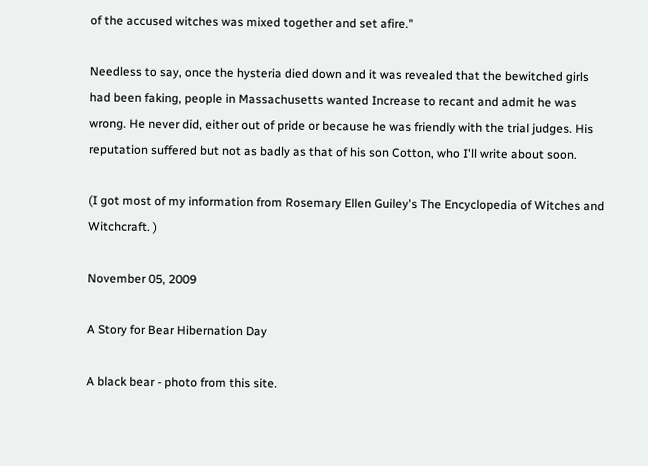of the accused witches was mixed together and set afire."

Needless to say, once the hysteria died down and it was revealed that the bewitched girls had been faking, people in Massachusetts wanted Increase to recant and admit he was wrong. He never did, either out of pride or because he was friendly with the trial judges. His reputation suffered but not as badly as that of his son Cotton, who I'll write about soon.

(I got most of my information from Rosemary Ellen Guiley's The Encyclopedia of Witches and Witchcraft. )

November 05, 2009

A Story for Bear Hibernation Day

A black bear - photo from this site.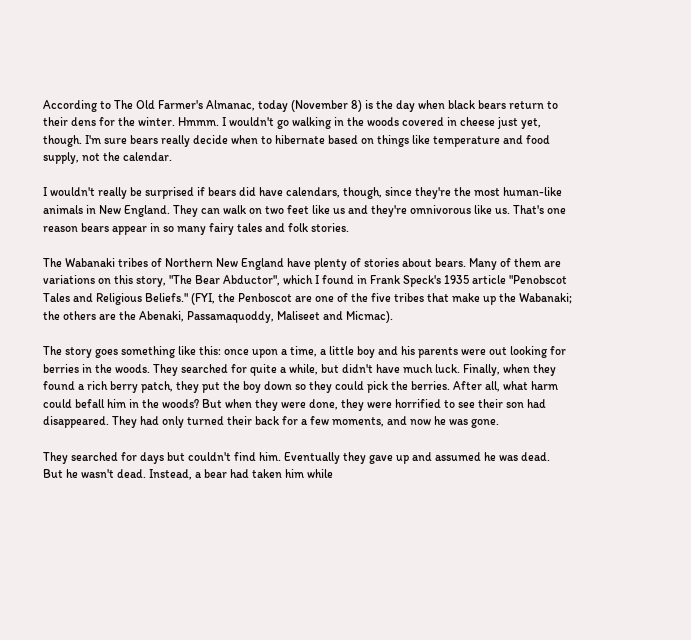According to The Old Farmer's Almanac, today (November 8) is the day when black bears return to their dens for the winter. Hmmm. I wouldn't go walking in the woods covered in cheese just yet, though. I'm sure bears really decide when to hibernate based on things like temperature and food supply, not the calendar.

I wouldn't really be surprised if bears did have calendars, though, since they're the most human-like animals in New England. They can walk on two feet like us and they're omnivorous like us. That's one reason bears appear in so many fairy tales and folk stories.

The Wabanaki tribes of Northern New England have plenty of stories about bears. Many of them are variations on this story, "The Bear Abductor", which I found in Frank Speck's 1935 article "Penobscot Tales and Religious Beliefs." (FYI, the Penboscot are one of the five tribes that make up the Wabanaki; the others are the Abenaki, Passamaquoddy, Maliseet and Micmac).

The story goes something like this: once upon a time, a little boy and his parents were out looking for berries in the woods. They searched for quite a while, but didn't have much luck. Finally, when they found a rich berry patch, they put the boy down so they could pick the berries. After all, what harm could befall him in the woods? But when they were done, they were horrified to see their son had disappeared. They had only turned their back for a few moments, and now he was gone.

They searched for days but couldn't find him. Eventually they gave up and assumed he was dead. But he wasn't dead. Instead, a bear had taken him while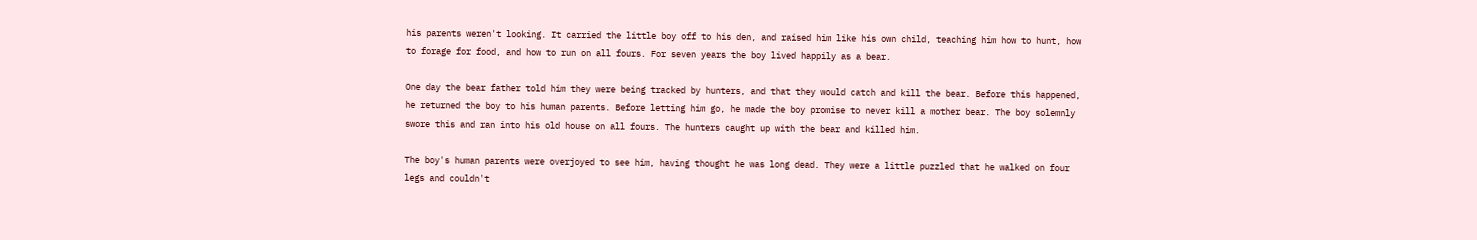his parents weren't looking. It carried the little boy off to his den, and raised him like his own child, teaching him how to hunt, how to forage for food, and how to run on all fours. For seven years the boy lived happily as a bear.

One day the bear father told him they were being tracked by hunters, and that they would catch and kill the bear. Before this happened, he returned the boy to his human parents. Before letting him go, he made the boy promise to never kill a mother bear. The boy solemnly swore this and ran into his old house on all fours. The hunters caught up with the bear and killed him.

The boy's human parents were overjoyed to see him, having thought he was long dead. They were a little puzzled that he walked on four legs and couldn't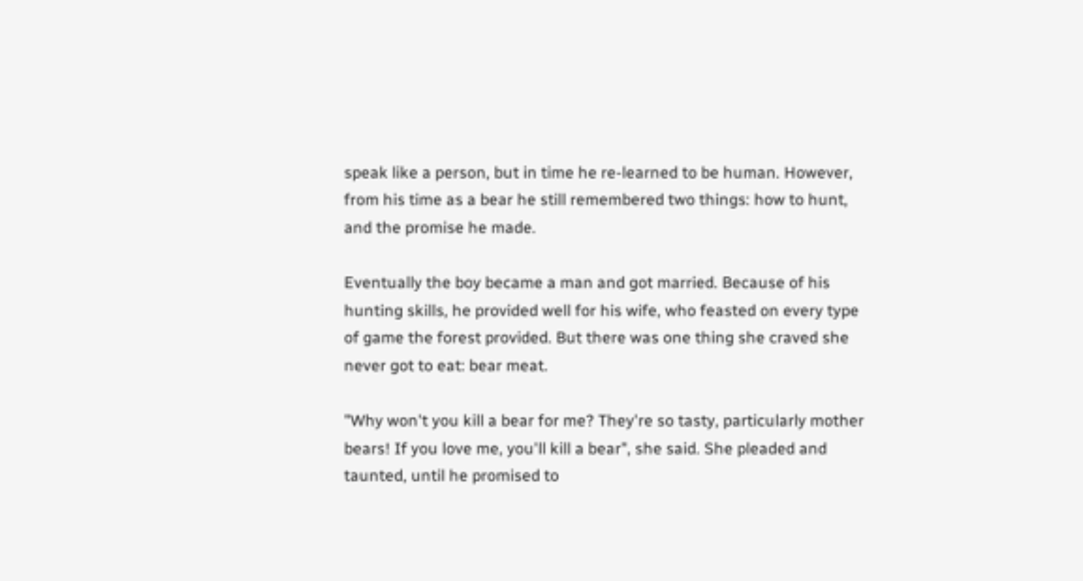speak like a person, but in time he re-learned to be human. However, from his time as a bear he still remembered two things: how to hunt, and the promise he made.

Eventually the boy became a man and got married. Because of his hunting skills, he provided well for his wife, who feasted on every type of game the forest provided. But there was one thing she craved she never got to eat: bear meat.

"Why won't you kill a bear for me? They're so tasty, particularly mother bears! If you love me, you'll kill a bear", she said. She pleaded and taunted, until he promised to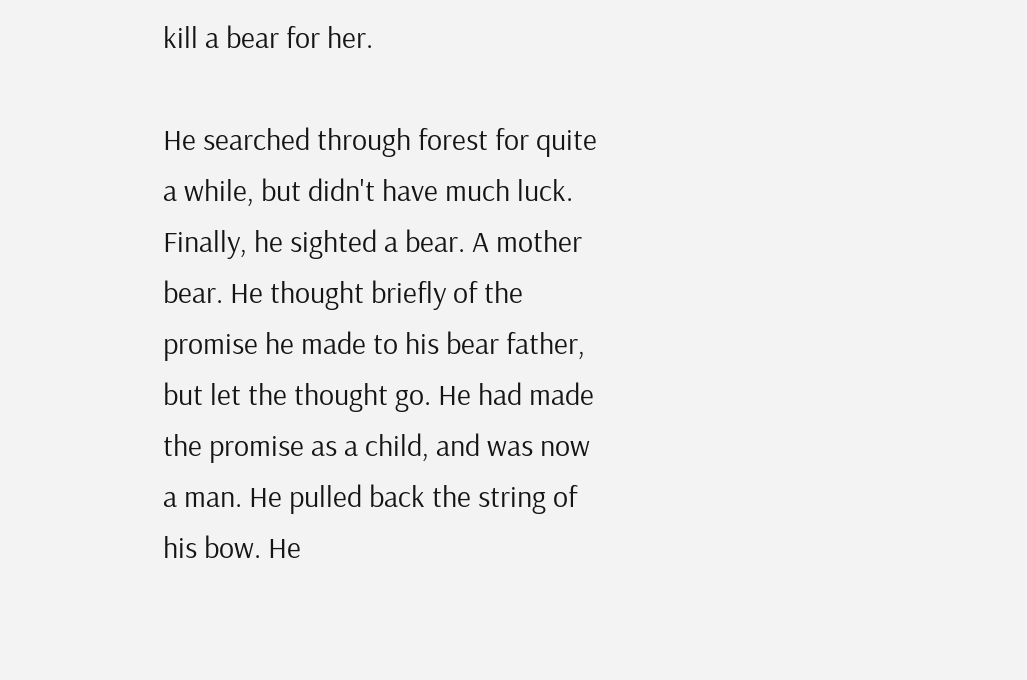kill a bear for her.

He searched through forest for quite a while, but didn't have much luck. Finally, he sighted a bear. A mother bear. He thought briefly of the promise he made to his bear father, but let the thought go. He had made the promise as a child, and was now a man. He pulled back the string of his bow. He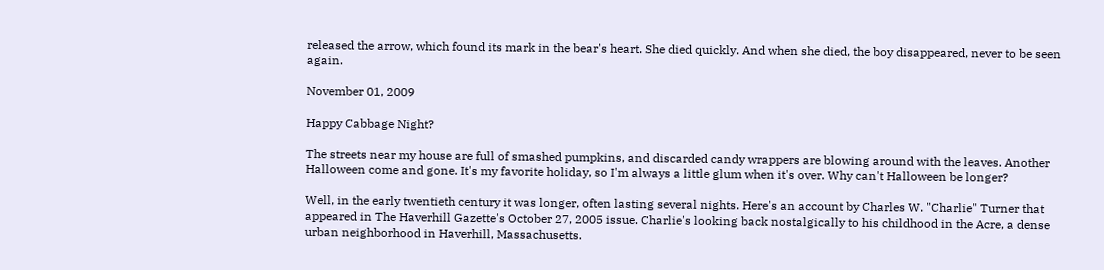released the arrow, which found its mark in the bear's heart. She died quickly. And when she died, the boy disappeared, never to be seen again.

November 01, 2009

Happy Cabbage Night?

The streets near my house are full of smashed pumpkins, and discarded candy wrappers are blowing around with the leaves. Another Halloween come and gone. It's my favorite holiday, so I'm always a little glum when it's over. Why can't Halloween be longer?

Well, in the early twentieth century it was longer, often lasting several nights. Here's an account by Charles W. "Charlie" Turner that appeared in The Haverhill Gazette's October 27, 2005 issue. Charlie's looking back nostalgically to his childhood in the Acre, a dense urban neighborhood in Haverhill, Massachusetts.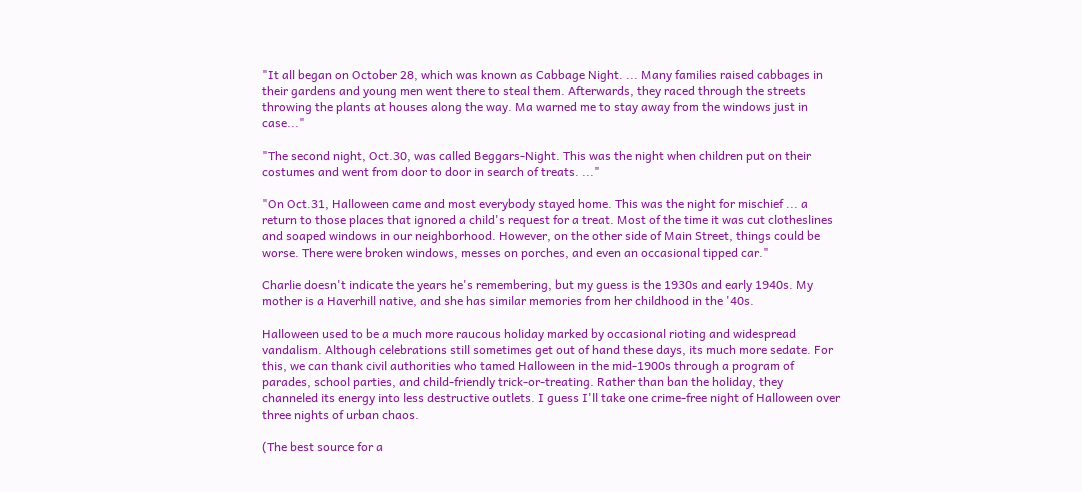"It all began on October 28, which was known as Cabbage Night. ... Many families raised cabbages in their gardens and young men went there to steal them. Afterwards, they raced through the streets throwing the plants at houses along the way. Ma warned me to stay away from the windows just in case..."

"The second night, Oct.30, was called Beggars-Night. This was the night when children put on their costumes and went from door to door in search of treats. ..."

"On Oct.31, Halloween came and most everybody stayed home. This was the night for mischief ... a return to those places that ignored a child's request for a treat. Most of the time it was cut clotheslines and soaped windows in our neighborhood. However, on the other side of Main Street, things could be worse. There were broken windows, messes on porches, and even an occasional tipped car."

Charlie doesn't indicate the years he's remembering, but my guess is the 1930s and early 1940s. My mother is a Haverhill native, and she has similar memories from her childhood in the '40s.

Halloween used to be a much more raucous holiday marked by occasional rioting and widespread vandalism. Although celebrations still sometimes get out of hand these days, its much more sedate. For this, we can thank civil authorities who tamed Halloween in the mid-1900s through a program of parades, school parties, and child-friendly trick-or-treating. Rather than ban the holiday, they channeled its energy into less destructive outlets. I guess I'll take one crime-free night of Halloween over three nights of urban chaos.

(The best source for a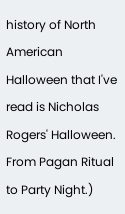history of North American Halloween that I've read is Nicholas Rogers' Halloween. From Pagan Ritual to Party Night.)